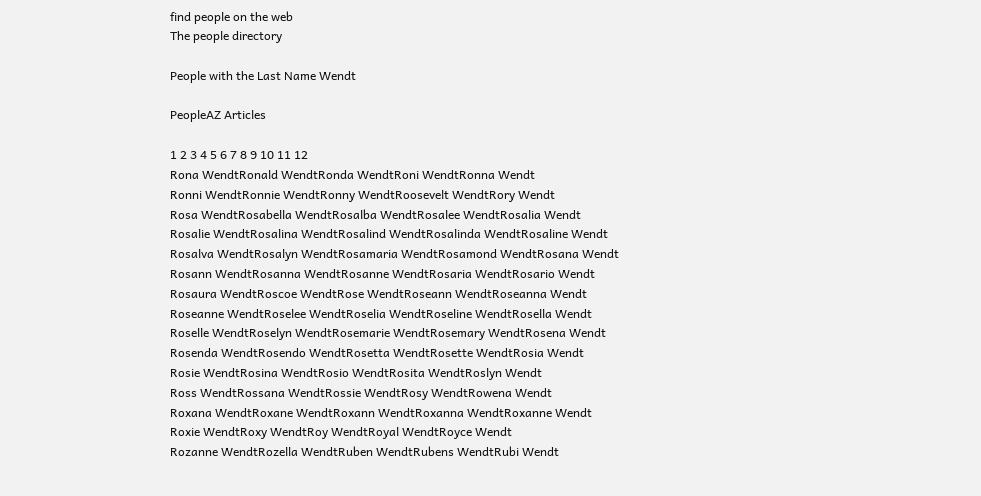find people on the web
The people directory

People with the Last Name Wendt

PeopleAZ Articles

1 2 3 4 5 6 7 8 9 10 11 12
Rona WendtRonald WendtRonda WendtRoni WendtRonna Wendt
Ronni WendtRonnie WendtRonny WendtRoosevelt WendtRory Wendt
Rosa WendtRosabella WendtRosalba WendtRosalee WendtRosalia Wendt
Rosalie WendtRosalina WendtRosalind WendtRosalinda WendtRosaline Wendt
Rosalva WendtRosalyn WendtRosamaria WendtRosamond WendtRosana Wendt
Rosann WendtRosanna WendtRosanne WendtRosaria WendtRosario Wendt
Rosaura WendtRoscoe WendtRose WendtRoseann WendtRoseanna Wendt
Roseanne WendtRoselee WendtRoselia WendtRoseline WendtRosella Wendt
Roselle WendtRoselyn WendtRosemarie WendtRosemary WendtRosena Wendt
Rosenda WendtRosendo WendtRosetta WendtRosette WendtRosia Wendt
Rosie WendtRosina WendtRosio WendtRosita WendtRoslyn Wendt
Ross WendtRossana WendtRossie WendtRosy WendtRowena Wendt
Roxana WendtRoxane WendtRoxann WendtRoxanna WendtRoxanne Wendt
Roxie WendtRoxy WendtRoy WendtRoyal WendtRoyce Wendt
Rozanne WendtRozella WendtRuben WendtRubens WendtRubi Wendt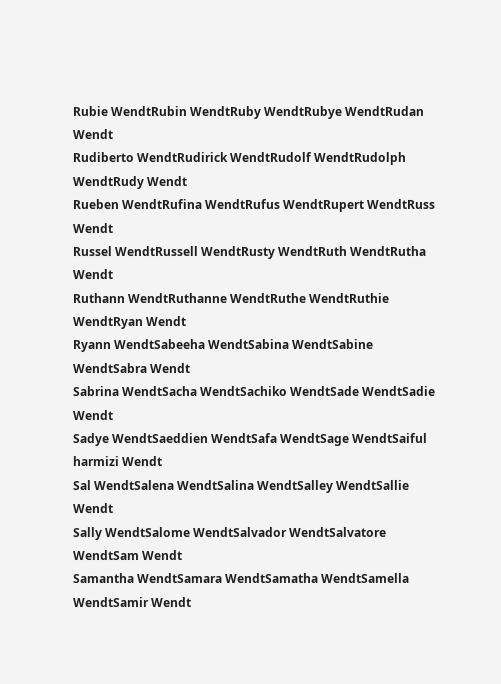Rubie WendtRubin WendtRuby WendtRubye WendtRudan Wendt
Rudiberto WendtRudirick WendtRudolf WendtRudolph WendtRudy Wendt
Rueben WendtRufina WendtRufus WendtRupert WendtRuss Wendt
Russel WendtRussell WendtRusty WendtRuth WendtRutha Wendt
Ruthann WendtRuthanne WendtRuthe WendtRuthie WendtRyan Wendt
Ryann WendtSabeeha WendtSabina WendtSabine WendtSabra Wendt
Sabrina WendtSacha WendtSachiko WendtSade WendtSadie Wendt
Sadye WendtSaeddien WendtSafa WendtSage WendtSaiful harmizi Wendt
Sal WendtSalena WendtSalina WendtSalley WendtSallie Wendt
Sally WendtSalome WendtSalvador WendtSalvatore WendtSam Wendt
Samantha WendtSamara WendtSamatha WendtSamella WendtSamir Wendt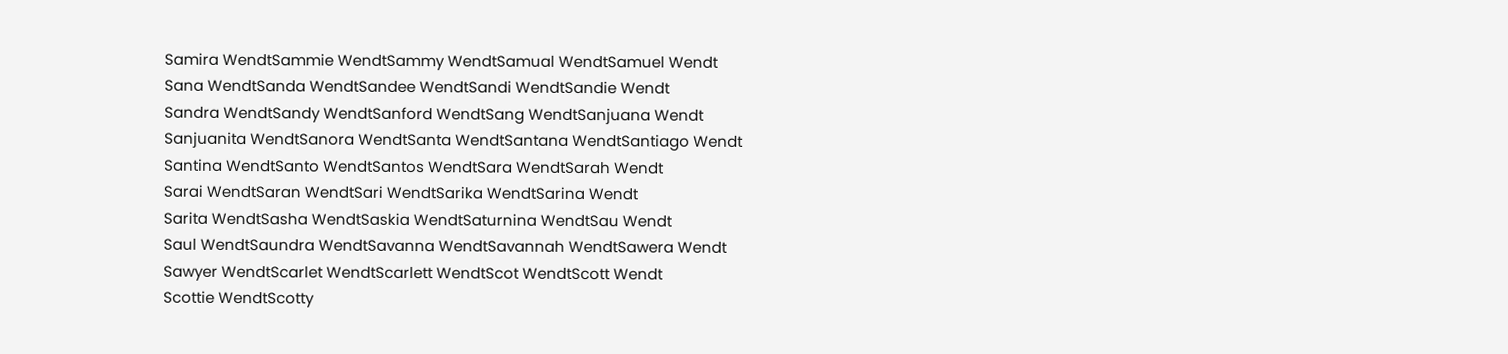Samira WendtSammie WendtSammy WendtSamual WendtSamuel Wendt
Sana WendtSanda WendtSandee WendtSandi WendtSandie Wendt
Sandra WendtSandy WendtSanford WendtSang WendtSanjuana Wendt
Sanjuanita WendtSanora WendtSanta WendtSantana WendtSantiago Wendt
Santina WendtSanto WendtSantos WendtSara WendtSarah Wendt
Sarai WendtSaran WendtSari WendtSarika WendtSarina Wendt
Sarita WendtSasha WendtSaskia WendtSaturnina WendtSau Wendt
Saul WendtSaundra WendtSavanna WendtSavannah WendtSawera Wendt
Sawyer WendtScarlet WendtScarlett WendtScot WendtScott Wendt
Scottie WendtScotty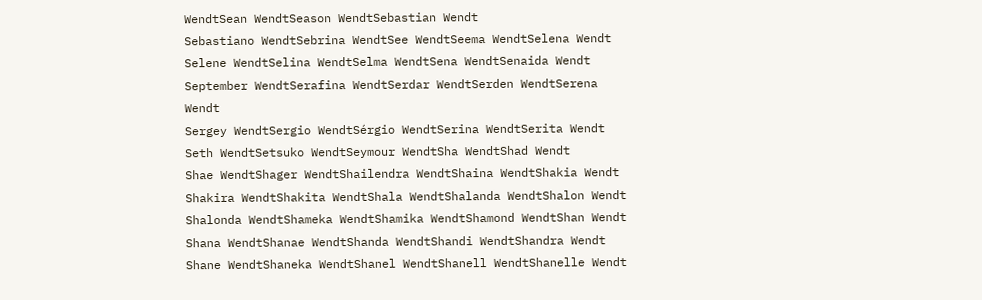WendtSean WendtSeason WendtSebastian Wendt
Sebastiano WendtSebrina WendtSee WendtSeema WendtSelena Wendt
Selene WendtSelina WendtSelma WendtSena WendtSenaida Wendt
September WendtSerafina WendtSerdar WendtSerden WendtSerena Wendt
Sergey WendtSergio WendtSérgio WendtSerina WendtSerita Wendt
Seth WendtSetsuko WendtSeymour WendtSha WendtShad Wendt
Shae WendtShager WendtShailendra WendtShaina WendtShakia Wendt
Shakira WendtShakita WendtShala WendtShalanda WendtShalon Wendt
Shalonda WendtShameka WendtShamika WendtShamond WendtShan Wendt
Shana WendtShanae WendtShanda WendtShandi WendtShandra Wendt
Shane WendtShaneka WendtShanel WendtShanell WendtShanelle Wendt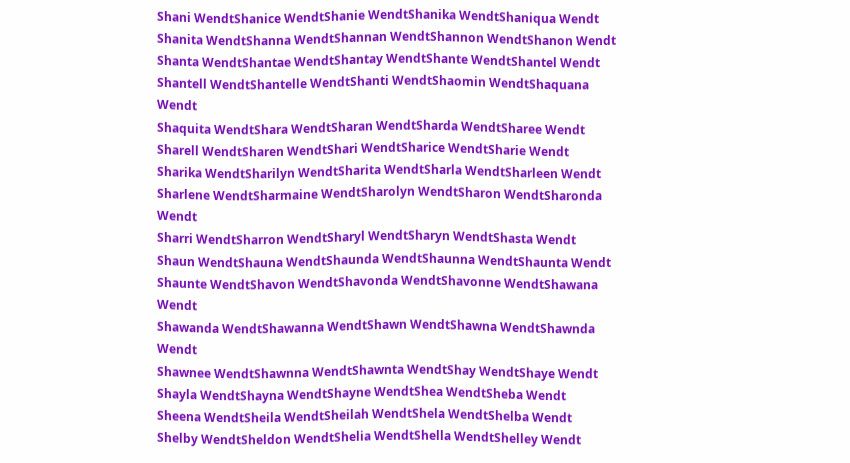Shani WendtShanice WendtShanie WendtShanika WendtShaniqua Wendt
Shanita WendtShanna WendtShannan WendtShannon WendtShanon Wendt
Shanta WendtShantae WendtShantay WendtShante WendtShantel Wendt
Shantell WendtShantelle WendtShanti WendtShaomin WendtShaquana Wendt
Shaquita WendtShara WendtSharan WendtSharda WendtSharee Wendt
Sharell WendtSharen WendtShari WendtSharice WendtSharie Wendt
Sharika WendtSharilyn WendtSharita WendtSharla WendtSharleen Wendt
Sharlene WendtSharmaine WendtSharolyn WendtSharon WendtSharonda Wendt
Sharri WendtSharron WendtSharyl WendtSharyn WendtShasta Wendt
Shaun WendtShauna WendtShaunda WendtShaunna WendtShaunta Wendt
Shaunte WendtShavon WendtShavonda WendtShavonne WendtShawana Wendt
Shawanda WendtShawanna WendtShawn WendtShawna WendtShawnda Wendt
Shawnee WendtShawnna WendtShawnta WendtShay WendtShaye Wendt
Shayla WendtShayna WendtShayne WendtShea WendtSheba Wendt
Sheena WendtSheila WendtSheilah WendtShela WendtShelba Wendt
Shelby WendtSheldon WendtShelia WendtShella WendtShelley Wendt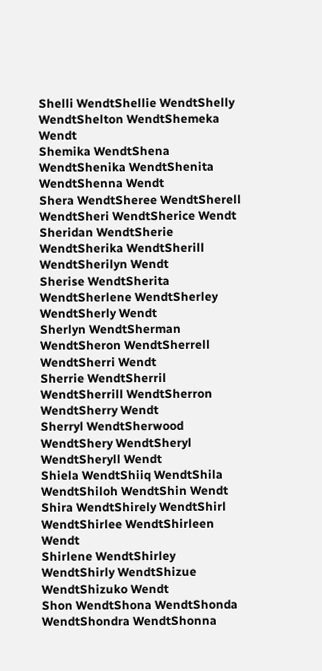Shelli WendtShellie WendtShelly WendtShelton WendtShemeka Wendt
Shemika WendtShena WendtShenika WendtShenita WendtShenna Wendt
Shera WendtSheree WendtSherell WendtSheri WendtSherice Wendt
Sheridan WendtSherie WendtSherika WendtSherill WendtSherilyn Wendt
Sherise WendtSherita WendtSherlene WendtSherley WendtSherly Wendt
Sherlyn WendtSherman WendtSheron WendtSherrell WendtSherri Wendt
Sherrie WendtSherril WendtSherrill WendtSherron WendtSherry Wendt
Sherryl WendtSherwood WendtShery WendtSheryl WendtSheryll Wendt
Shiela WendtShiiq WendtShila WendtShiloh WendtShin Wendt
Shira WendtShirely WendtShirl WendtShirlee WendtShirleen Wendt
Shirlene WendtShirley WendtShirly WendtShizue WendtShizuko Wendt
Shon WendtShona WendtShonda WendtShondra WendtShonna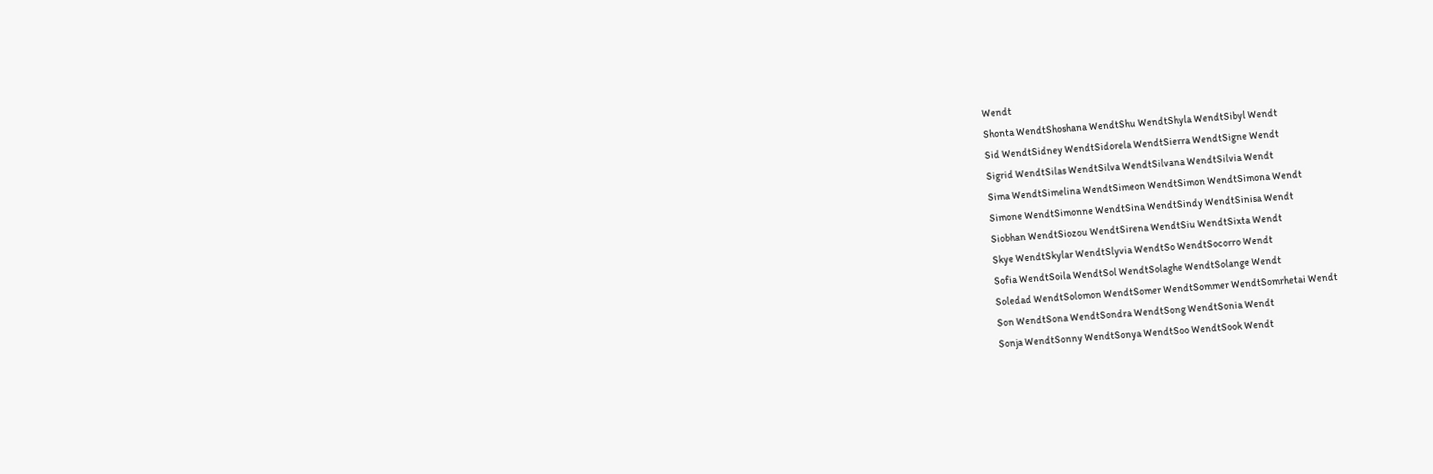Wendt
Shonta WendtShoshana WendtShu WendtShyla WendtSibyl Wendt
Sid WendtSidney WendtSidorela WendtSierra WendtSigne Wendt
Sigrid WendtSilas WendtSilva WendtSilvana WendtSilvia Wendt
Sima WendtSimelina WendtSimeon WendtSimon WendtSimona Wendt
Simone WendtSimonne WendtSina WendtSindy WendtSinisa Wendt
Siobhan WendtSiozou WendtSirena WendtSiu WendtSixta Wendt
Skye WendtSkylar WendtSlyvia WendtSo WendtSocorro Wendt
Sofia WendtSoila WendtSol WendtSolaghe WendtSolange Wendt
Soledad WendtSolomon WendtSomer WendtSommer WendtSomrhetai Wendt
Son WendtSona WendtSondra WendtSong WendtSonia Wendt
Sonja WendtSonny WendtSonya WendtSoo WendtSook Wendt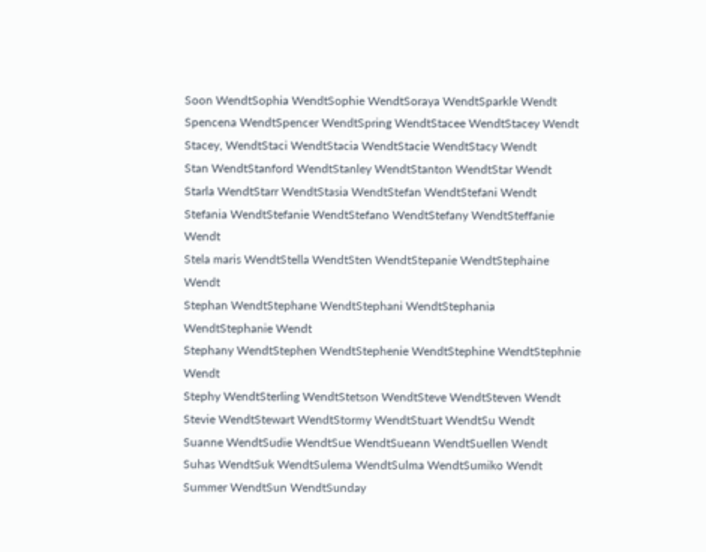Soon WendtSophia WendtSophie WendtSoraya WendtSparkle Wendt
Spencena WendtSpencer WendtSpring WendtStacee WendtStacey Wendt
Stacey, WendtStaci WendtStacia WendtStacie WendtStacy Wendt
Stan WendtStanford WendtStanley WendtStanton WendtStar Wendt
Starla WendtStarr WendtStasia WendtStefan WendtStefani Wendt
Stefania WendtStefanie WendtStefano WendtStefany WendtSteffanie Wendt
Stela maris WendtStella WendtSten WendtStepanie WendtStephaine Wendt
Stephan WendtStephane WendtStephani WendtStephania WendtStephanie Wendt
Stephany WendtStephen WendtStephenie WendtStephine WendtStephnie Wendt
Stephy WendtSterling WendtStetson WendtSteve WendtSteven Wendt
Stevie WendtStewart WendtStormy WendtStuart WendtSu Wendt
Suanne WendtSudie WendtSue WendtSueann WendtSuellen Wendt
Suhas WendtSuk WendtSulema WendtSulma WendtSumiko Wendt
Summer WendtSun WendtSunday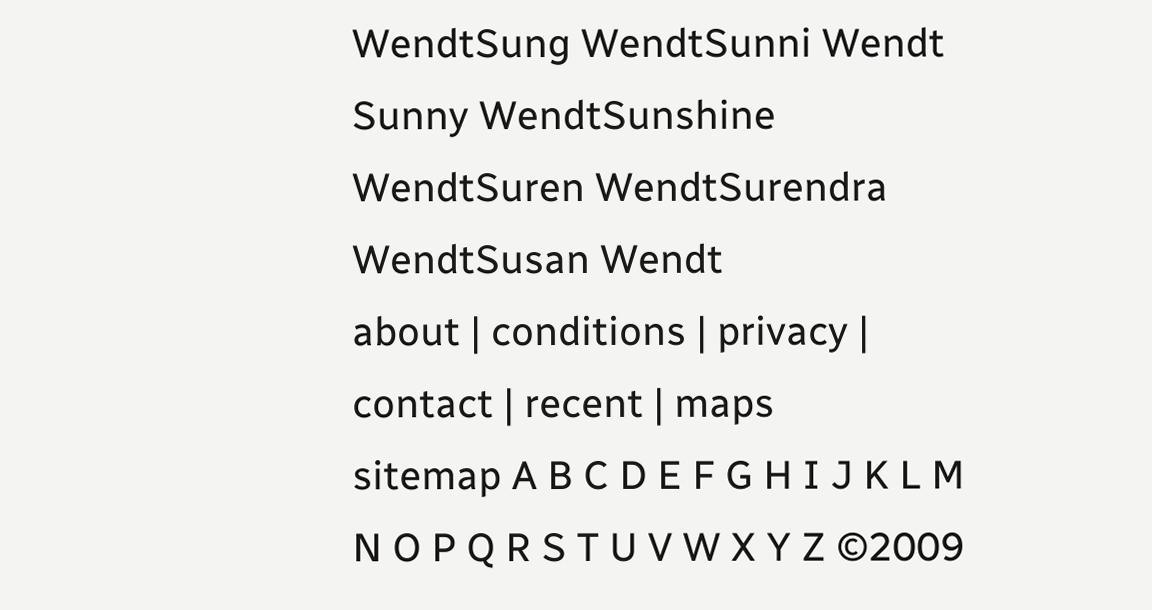WendtSung WendtSunni Wendt
Sunny WendtSunshine WendtSuren WendtSurendra WendtSusan Wendt
about | conditions | privacy | contact | recent | maps
sitemap A B C D E F G H I J K L M N O P Q R S T U V W X Y Z ©2009